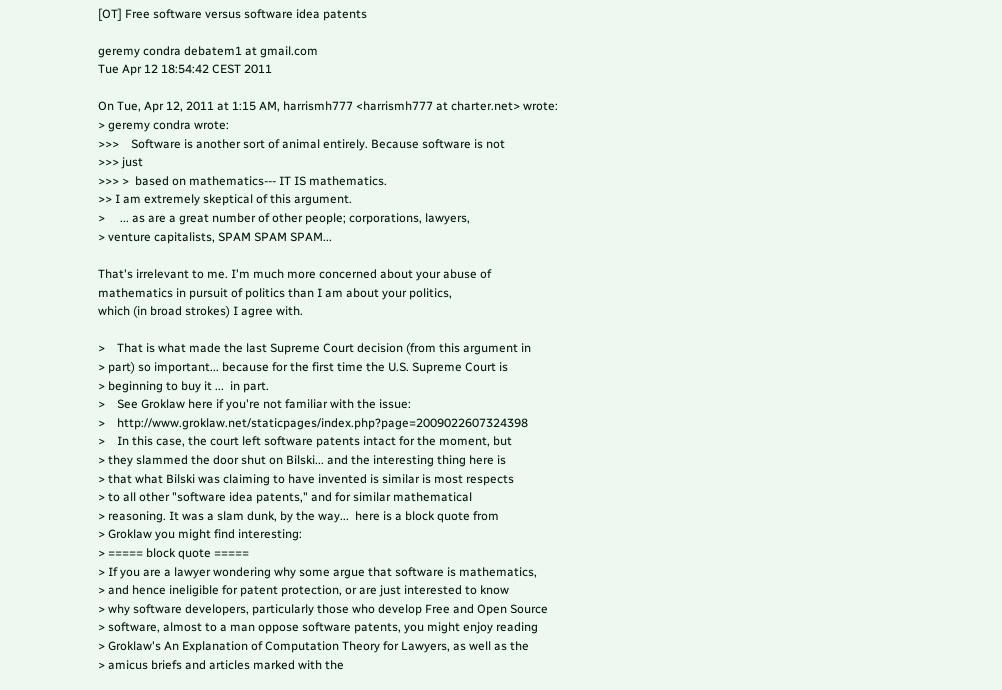[OT] Free software versus software idea patents

geremy condra debatem1 at gmail.com
Tue Apr 12 18:54:42 CEST 2011

On Tue, Apr 12, 2011 at 1:15 AM, harrismh777 <harrismh777 at charter.net> wrote:
> geremy condra wrote:
>>>    Software is another sort of animal entirely. Because software is not
>>> just
>>> >  based on mathematics--- IT IS mathematics.
>> I am extremely skeptical of this argument.
>     ... as are a great number of other people; corporations, lawyers,
> venture capitalists, SPAM SPAM SPAM...

That's irrelevant to me. I'm much more concerned about your abuse of
mathematics in pursuit of politics than I am about your politics,
which (in broad strokes) I agree with.

>    That is what made the last Supreme Court decision (from this argument in
> part) so important... because for the first time the U.S. Supreme Court is
> beginning to buy it ...  in part.
>    See Groklaw here if you're not familiar with the issue:
>    http://www.groklaw.net/staticpages/index.php?page=2009022607324398
>    In this case, the court left software patents intact for the moment, but
> they slammed the door shut on Bilski... and the interesting thing here is
> that what Bilski was claiming to have invented is similar is most respects
> to all other "software idea patents," and for similar mathematical
> reasoning. It was a slam dunk, by the way...  here is a block quote from
> Groklaw you might find interesting:
> ===== block quote =====
> If you are a lawyer wondering why some argue that software is mathematics,
> and hence ineligible for patent protection, or are just interested to know
> why software developers, particularly those who develop Free and Open Source
> software, almost to a man oppose software patents, you might enjoy reading
> Groklaw's An Explanation of Computation Theory for Lawyers, as well as the
> amicus briefs and articles marked with the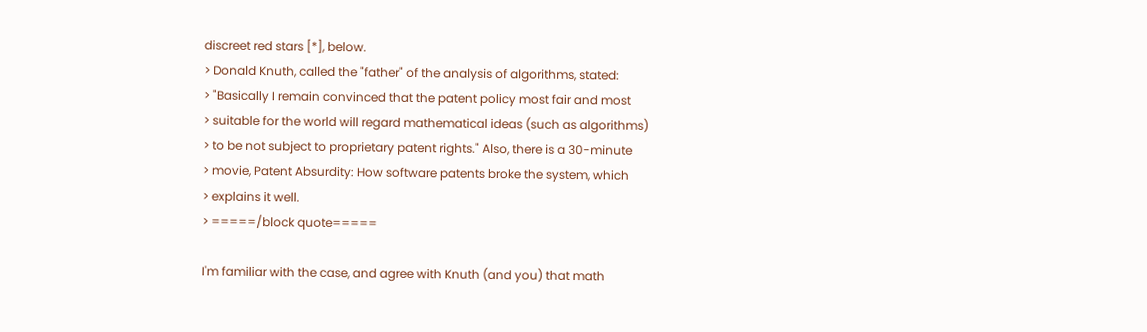discreet red stars [*], below.
> Donald Knuth, called the "father" of the analysis of algorithms, stated:
> "Basically I remain convinced that the patent policy most fair and most
> suitable for the world will regard mathematical ideas (such as algorithms)
> to be not subject to proprietary patent rights." Also, there is a 30-minute
> movie, Patent Absurdity: How software patents broke the system, which
> explains it well.
> =====/block quote=====

I'm familiar with the case, and agree with Knuth (and you) that math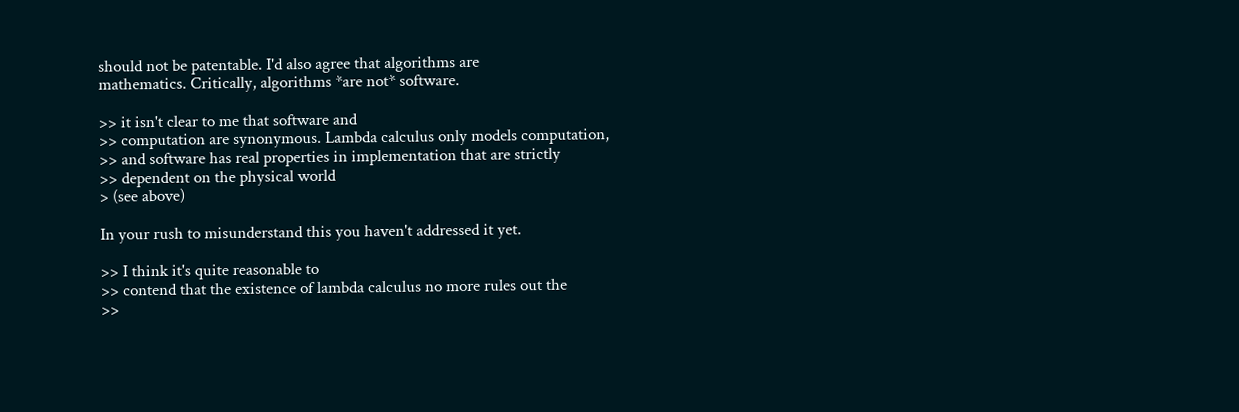should not be patentable. I'd also agree that algorithms are
mathematics. Critically, algorithms *are not* software.

>> it isn't clear to me that software and
>> computation are synonymous. Lambda calculus only models computation,
>> and software has real properties in implementation that are strictly
>> dependent on the physical world
> (see above)

In your rush to misunderstand this you haven't addressed it yet.

>> I think it's quite reasonable to
>> contend that the existence of lambda calculus no more rules out the
>>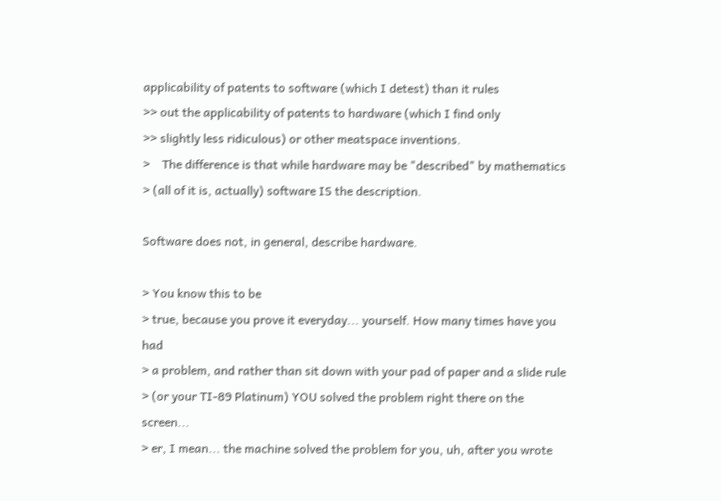applicability of patents to software (which I detest) than it rules
>> out the applicability of patents to hardware (which I find only
>> slightly less ridiculous) or other meatspace inventions.
>    The difference is that while hardware may be "described" by mathematics
> (all of it is, actually) software IS the description.

Software does not, in general, describe hardware.

> You know this to be
> true, because you prove it everyday... yourself. How many times have you had
> a problem, and rather than sit down with your pad of paper and a slide rule
> (or your TI-89 Platinum) YOU solved the problem right there on the screen...
> er, I mean... the machine solved the problem for you, uh, after you wrote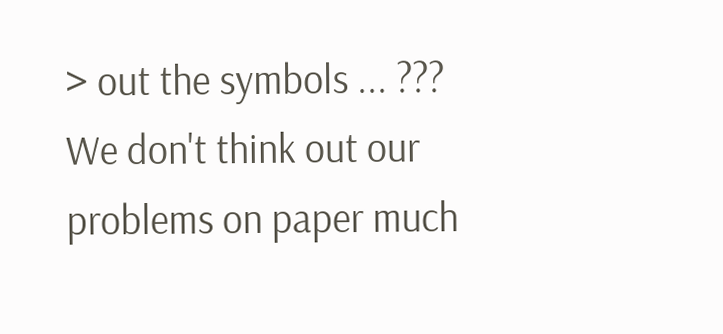> out the symbols ... ???   We don't think out our problems on paper much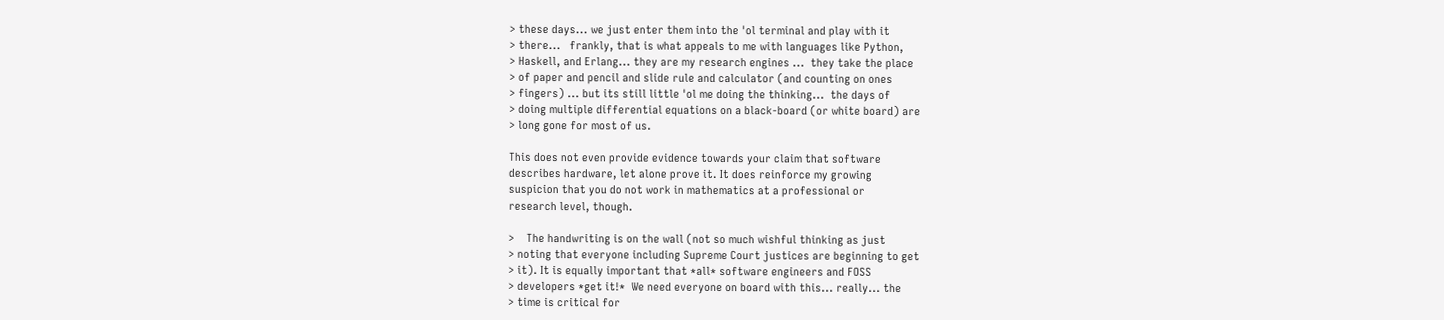> these days... we just enter them into the 'ol terminal and play with it
> there...   frankly, that is what appeals to me with languages like Python,
> Haskell, and Erlang... they are my research engines ...  they take the place
> of paper and pencil and slide rule and calculator (and counting on ones
> fingers) ... but its still little 'ol me doing the thinking...  the days of
> doing multiple differential equations on a black-board (or white board) are
> long gone for most of us.

This does not even provide evidence towards your claim that software
describes hardware, let alone prove it. It does reinforce my growing
suspicion that you do not work in mathematics at a professional or
research level, though.

>    The handwriting is on the wall (not so much wishful thinking as just
> noting that everyone including Supreme Court justices are beginning to get
> it). It is equally important that *all* software engineers and FOSS
> developers *get it!*  We need everyone on board with this... really... the
> time is critical for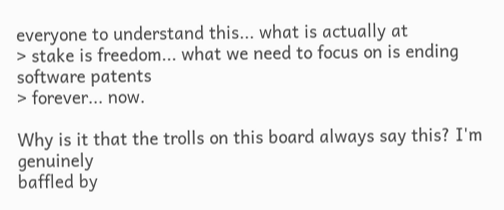everyone to understand this... what is actually at
> stake is freedom... what we need to focus on is ending software patents
> forever... now.

Why is it that the trolls on this board always say this? I'm genuinely
baffled by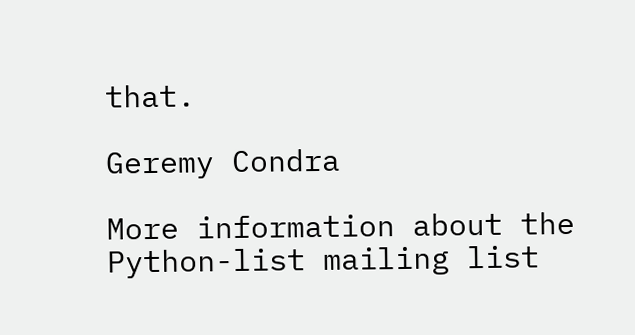that.

Geremy Condra

More information about the Python-list mailing list